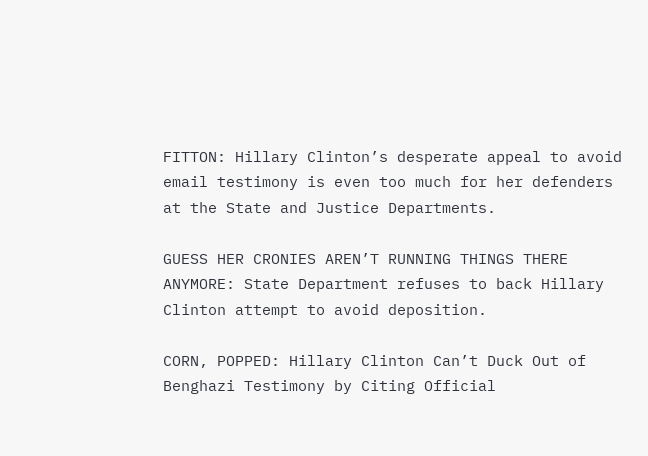FITTON: Hillary Clinton’s desperate appeal to avoid email testimony is even too much for her defenders at the State and Justice Departments.

GUESS HER CRONIES AREN’T RUNNING THINGS THERE ANYMORE: State Department refuses to back Hillary Clinton attempt to avoid deposition.

CORN, POPPED: Hillary Clinton Can’t Duck Out of Benghazi Testimony by Citing Official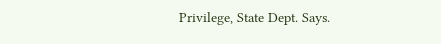Privilege, State Dept. Says.